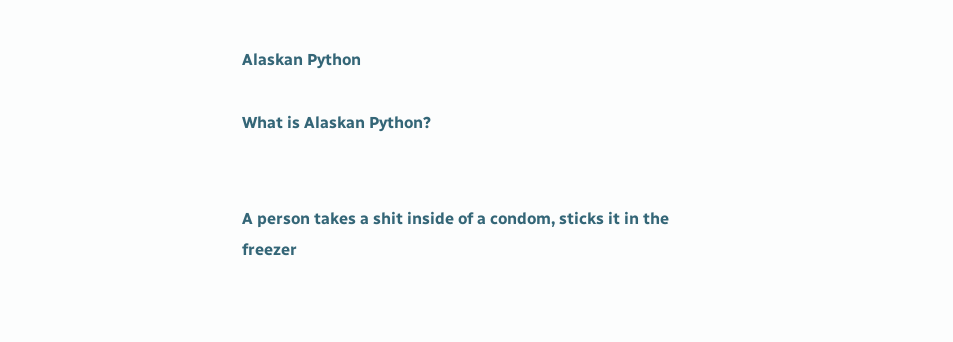Alaskan Python

What is Alaskan Python?


A person takes a shit inside of a condom, sticks it in the freezer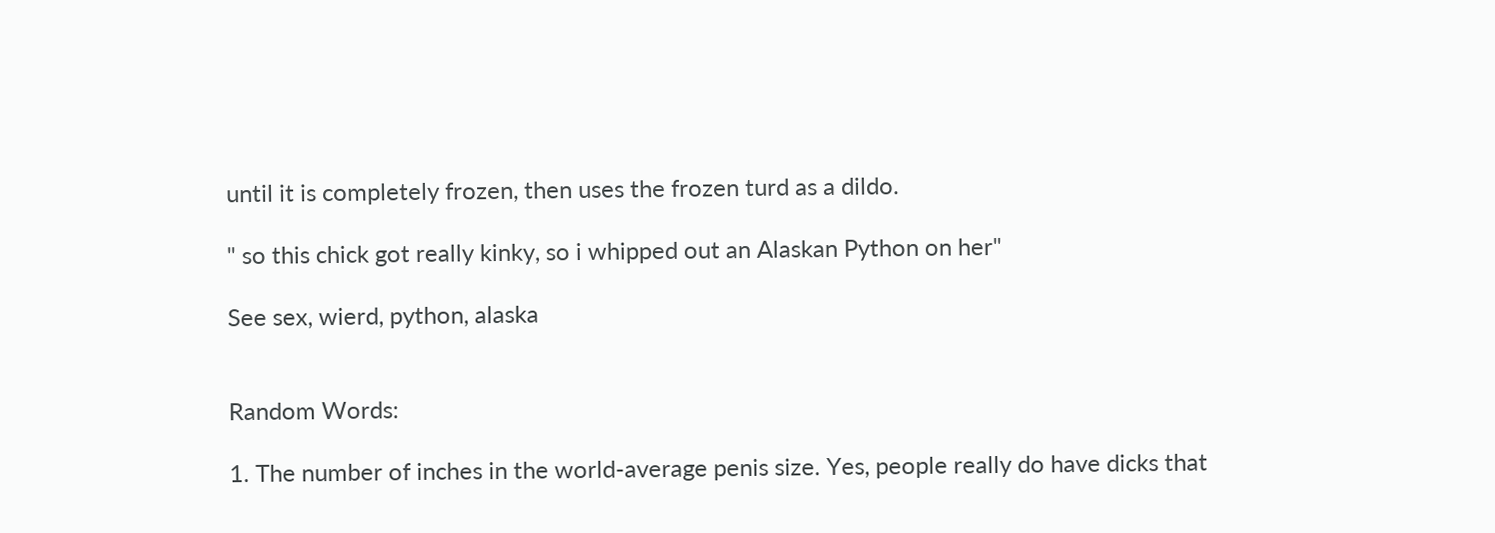until it is completely frozen, then uses the frozen turd as a dildo.

" so this chick got really kinky, so i whipped out an Alaskan Python on her"

See sex, wierd, python, alaska


Random Words:

1. The number of inches in the world-average penis size. Yes, people really do have dicks that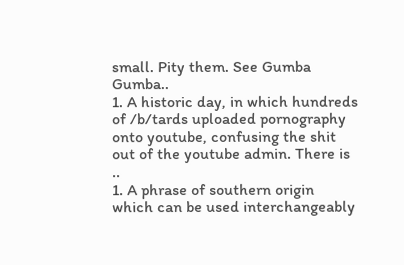small. Pity them. See Gumba Gumba..
1. A historic day, in which hundreds of /b/tards uploaded pornography onto youtube, confusing the shit out of the youtube admin. There is ..
1. A phrase of southern origin which can be used interchangeably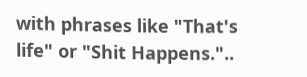with phrases like "That's life" or "Shit Happens."..